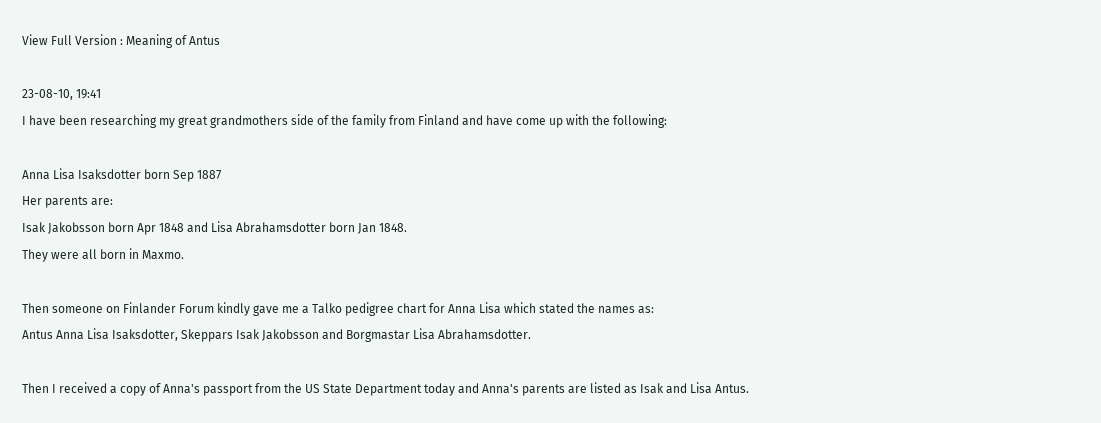View Full Version : Meaning of Antus

23-08-10, 19:41
I have been researching my great grandmothers side of the family from Finland and have come up with the following:

Anna Lisa Isaksdotter born Sep 1887
Her parents are:
Isak Jakobsson born Apr 1848 and Lisa Abrahamsdotter born Jan 1848.
They were all born in Maxmo.

Then someone on Finlander Forum kindly gave me a Talko pedigree chart for Anna Lisa which stated the names as:
Antus Anna Lisa Isaksdotter, Skeppars Isak Jakobsson and Borgmastar Lisa Abrahamsdotter.

Then I received a copy of Anna's passport from the US State Department today and Anna's parents are listed as Isak and Lisa Antus.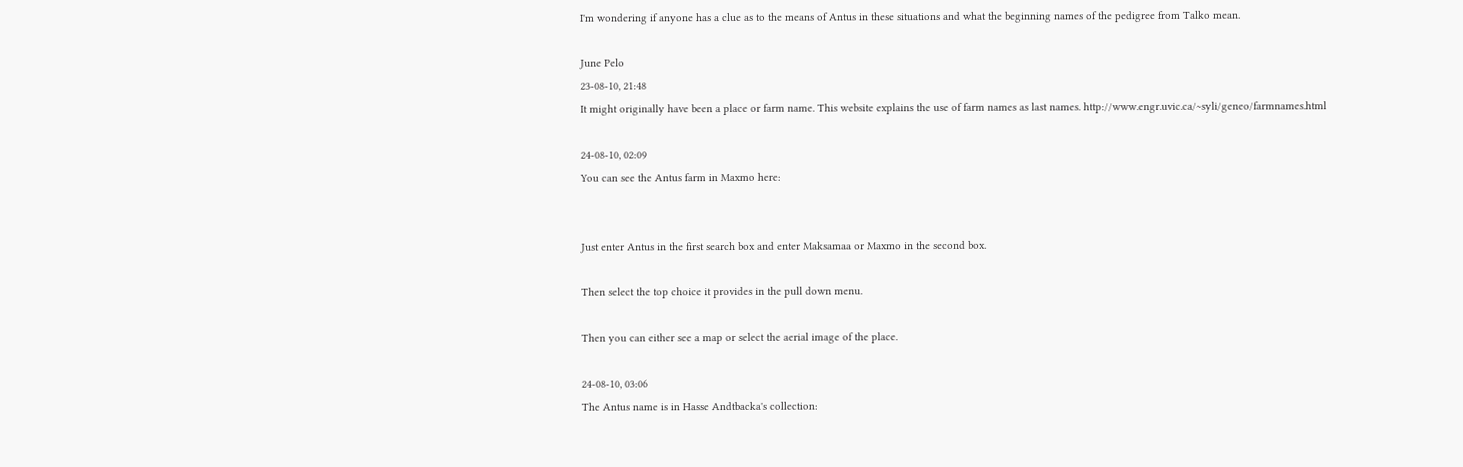I'm wondering if anyone has a clue as to the means of Antus in these situations and what the beginning names of the pedigree from Talko mean.

June Pelo
23-08-10, 21:48
It might originally have been a place or farm name. This website explains the use of farm names as last names. http://www.engr.uvic.ca/~syli/geneo/farmnames.html

24-08-10, 02:09
You can see the Antus farm in Maxmo here:


Just enter Antus in the first search box and enter Maksamaa or Maxmo in the second box.

Then select the top choice it provides in the pull down menu.

Then you can either see a map or select the aerial image of the place.

24-08-10, 03:06
The Antus name is in Hasse Andtbacka's collection: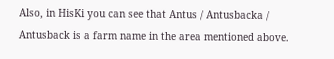Also, in HisKi you can see that Antus / Antusbacka / Antusback is a farm name in the area mentioned above.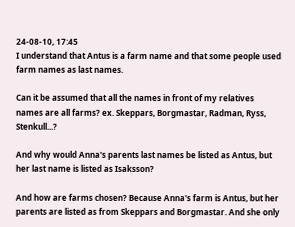24-08-10, 17:45
I understand that Antus is a farm name and that some people used farm names as last names.

Can it be assumed that all the names in front of my relatives names are all farms? ex. Skeppars, Borgmastar, Radman, Ryss, Stenkull...?

And why would Anna's parents last names be listed as Antus, but her last name is listed as Isaksson?

And how are farms chosen? Because Anna's farm is Antus, but her parents are listed as from Skeppars and Borgmastar. And she only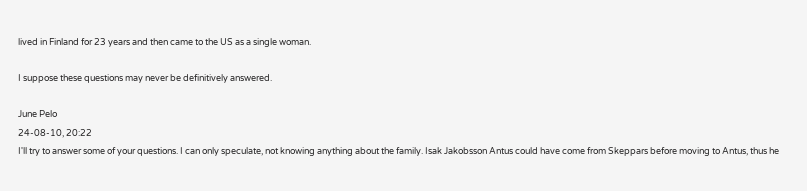lived in Finland for 23 years and then came to the US as a single woman.

I suppose these questions may never be definitively answered.

June Pelo
24-08-10, 20:22
I'll try to answer some of your questions. I can only speculate, not knowing anything about the family. Isak Jakobsson Antus could have come from Skeppars before moving to Antus, thus he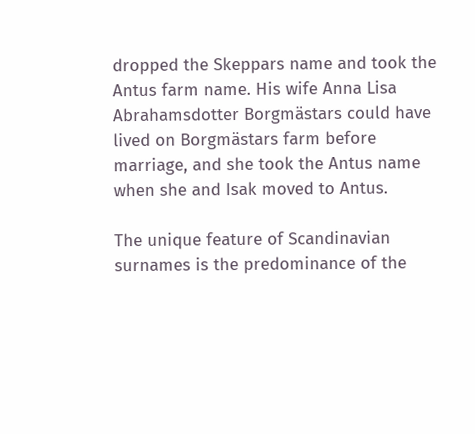dropped the Skeppars name and took the Antus farm name. His wife Anna Lisa Abrahamsdotter Borgmästars could have lived on Borgmästars farm before marriage, and she took the Antus name when she and Isak moved to Antus.

The unique feature of Scandinavian surnames is the predominance of the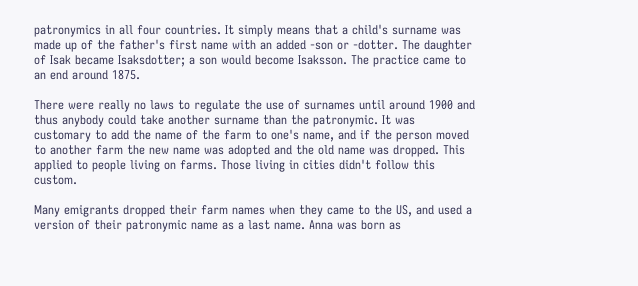patronymics in all four countries. It simply means that a child's surname was made up of the father's first name with an added -son or -dotter. The daughter of Isak became Isaksdotter; a son would become Isaksson. The practice came to an end around 1875.

There were really no laws to regulate the use of surnames until around 1900 and thus anybody could take another surname than the patronymic. It was customary to add the name of the farm to one's name, and if the person moved to another farm the new name was adopted and the old name was dropped. This applied to people living on farms. Those living in cities didn't follow this custom.

Many emigrants dropped their farm names when they came to the US, and used a version of their patronymic name as a last name. Anna was born as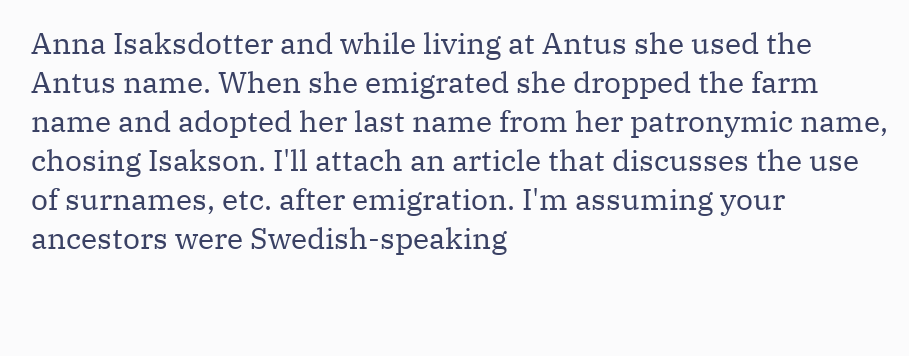Anna Isaksdotter and while living at Antus she used the Antus name. When she emigrated she dropped the farm name and adopted her last name from her patronymic name, chosing Isakson. I'll attach an article that discusses the use of surnames, etc. after emigration. I'm assuming your ancestors were Swedish-speaking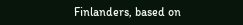Finlanders, based on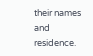their names and residence.